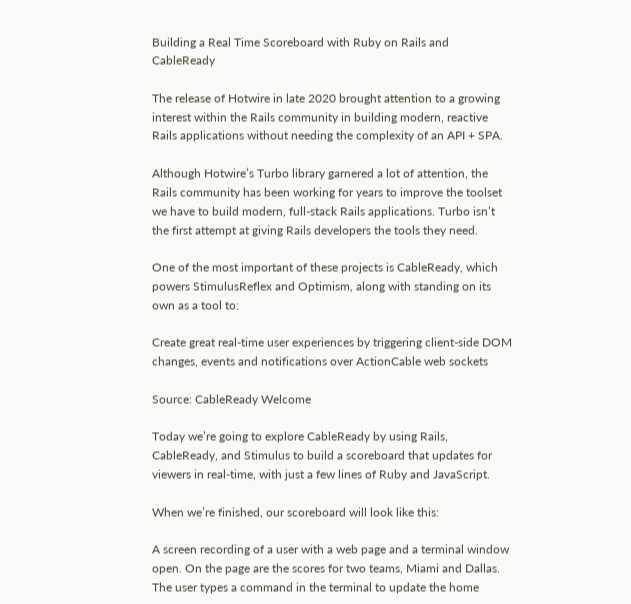Building a Real Time Scoreboard with Ruby on Rails and CableReady

The release of Hotwire in late 2020 brought attention to a growing interest within the Rails community in building modern, reactive Rails applications without needing the complexity of an API + SPA.

Although Hotwire’s Turbo library garnered a lot of attention, the Rails community has been working for years to improve the toolset we have to build modern, full-stack Rails applications. Turbo isn’t the first attempt at giving Rails developers the tools they need.

One of the most important of these projects is CableReady, which powers StimulusReflex and Optimism, along with standing on its own as a tool to:

Create great real-time user experiences by triggering client-side DOM changes, events and notifications over ActionCable web sockets

Source: CableReady Welcome

Today we’re going to explore CableReady by using Rails, CableReady, and Stimulus to build a scoreboard that updates for viewers in real-time, with just a few lines of Ruby and JavaScript.

When we’re finished, our scoreboard will look like this:

A screen recording of a user with a web page and a terminal window open. On the page are the scores for two teams, Miami and Dallas. The user types a command in the terminal to update the home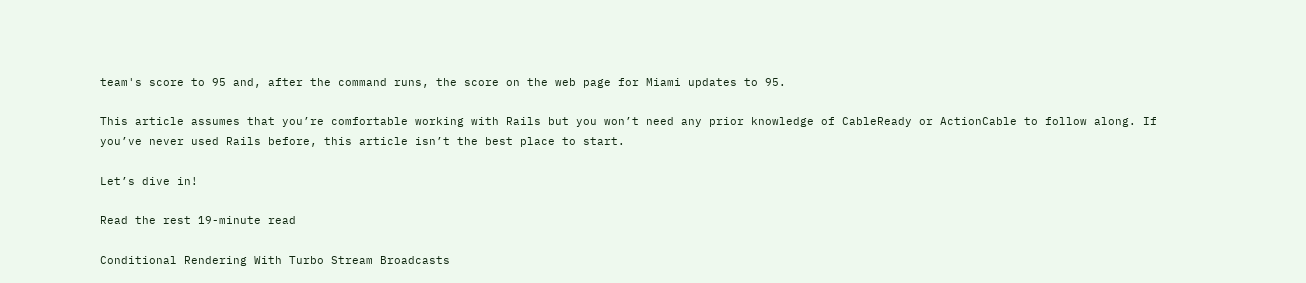team's score to 95 and, after the command runs, the score on the web page for Miami updates to 95.

This article assumes that you’re comfortable working with Rails but you won’t need any prior knowledge of CableReady or ActionCable to follow along. If you’ve never used Rails before, this article isn’t the best place to start.

Let’s dive in!

Read the rest 19-minute read

Conditional Rendering With Turbo Stream Broadcasts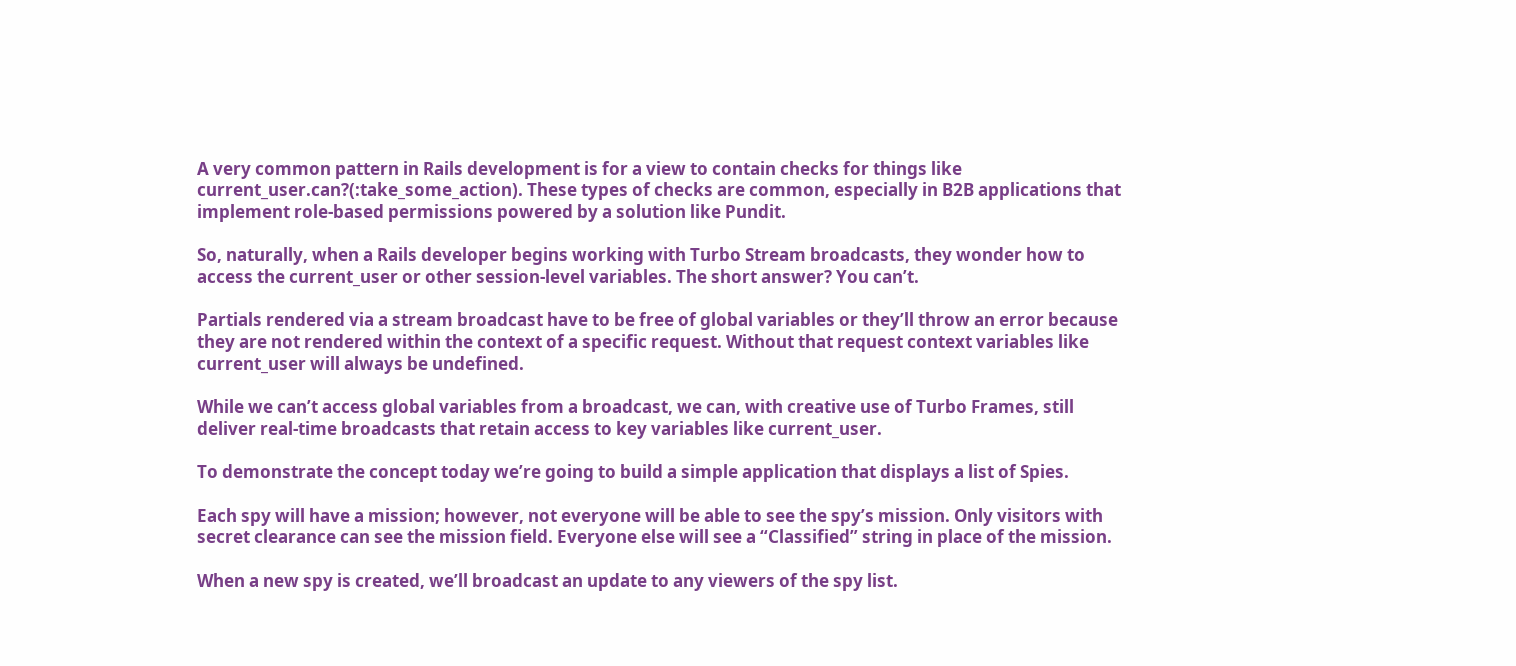A very common pattern in Rails development is for a view to contain checks for things like current_user.can?(:take_some_action). These types of checks are common, especially in B2B applications that implement role-based permissions powered by a solution like Pundit.

So, naturally, when a Rails developer begins working with Turbo Stream broadcasts, they wonder how to access the current_user or other session-level variables. The short answer? You can’t.

Partials rendered via a stream broadcast have to be free of global variables or they’ll throw an error because they are not rendered within the context of a specific request. Without that request context variables like current_user will always be undefined.

While we can’t access global variables from a broadcast, we can, with creative use of Turbo Frames, still deliver real-time broadcasts that retain access to key variables like current_user.

To demonstrate the concept today we’re going to build a simple application that displays a list of Spies.

Each spy will have a mission; however, not everyone will be able to see the spy’s mission. Only visitors with secret clearance can see the mission field. Everyone else will see a “Classified” string in place of the mission.

When a new spy is created, we’ll broadcast an update to any viewers of the spy list.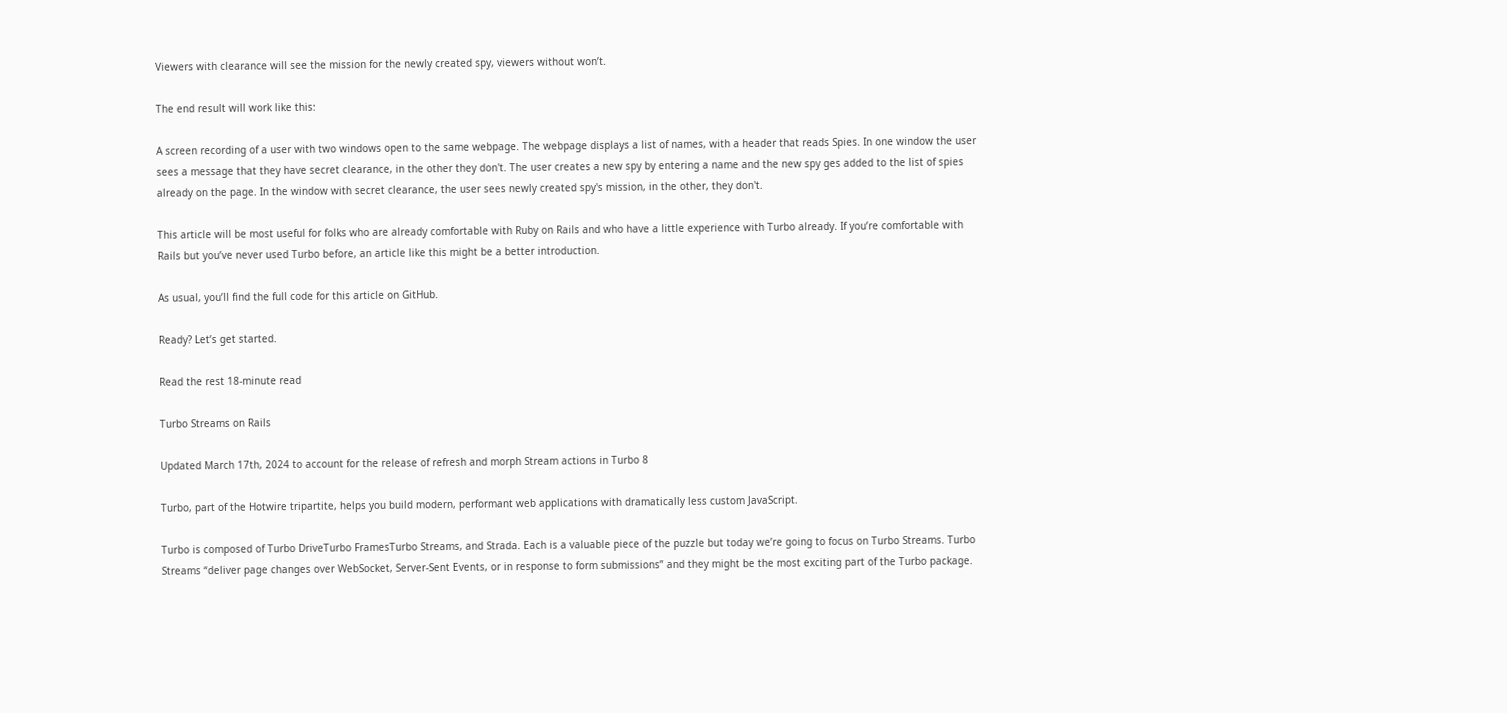Viewers with clearance will see the mission for the newly created spy, viewers without won’t.

The end result will work like this:

A screen recording of a user with two windows open to the same webpage. The webpage displays a list of names, with a header that reads Spies. In one window the user sees a message that they have secret clearance, in the other they don't. The user creates a new spy by entering a name and the new spy ges added to the list of spies already on the page. In the window with secret clearance, the user sees newly created spy's mission, in the other, they don't.

This article will be most useful for folks who are already comfortable with Ruby on Rails and who have a little experience with Turbo already. If you’re comfortable with Rails but you’ve never used Turbo before, an article like this might be a better introduction.

As usual, you’ll find the full code for this article on GitHub.

Ready? Let’s get started.

Read the rest 18-minute read

Turbo Streams on Rails

Updated March 17th, 2024 to account for the release of refresh and morph Stream actions in Turbo 8

Turbo, part of the Hotwire tripartite, helps you build modern, performant web applications with dramatically less custom JavaScript.

Turbo is composed of Turbo DriveTurbo FramesTurbo Streams, and Strada. Each is a valuable piece of the puzzle but today we’re going to focus on Turbo Streams. Turbo Streams “deliver page changes over WebSocket, Server-Sent Events, or in response to form submissions” and they might be the most exciting part of the Turbo package.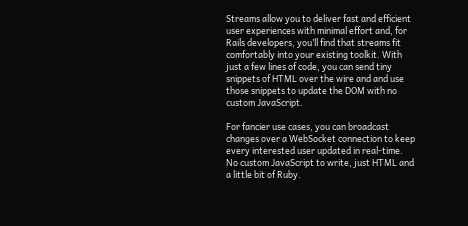Streams allow you to deliver fast and efficient user experiences with minimal effort and, for Rails developers, you’ll find that streams fit comfortably into your existing toolkit. With just a few lines of code, you can send tiny snippets of HTML over the wire and and use those snippets to update the DOM with no custom JavaScript.

For fancier use cases, you can broadcast changes over a WebSocket connection to keep every interested user updated in real-time. No custom JavaScript to write, just HTML and a little bit of Ruby.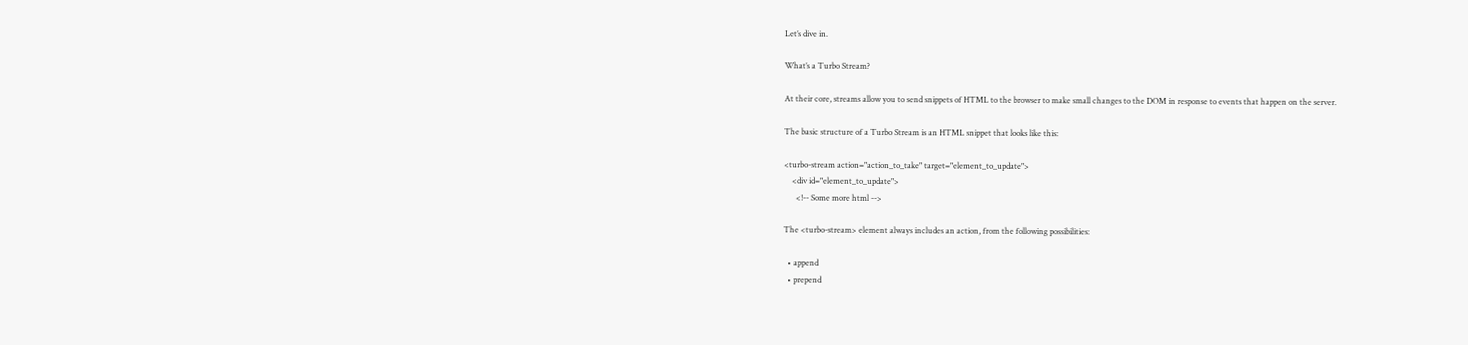Let’s dive in.

What’s a Turbo Stream?

At their core, streams allow you to send snippets of HTML to the browser to make small changes to the DOM in response to events that happen on the server.

The basic structure of a Turbo Stream is an HTML snippet that looks like this:

<turbo-stream action="action_to_take" target="element_to_update">
    <div id="element_to_update">
      <!-- Some more html -->

The <turbo-stream> element always includes an action, from the following possibilities:

  • append
  • prepend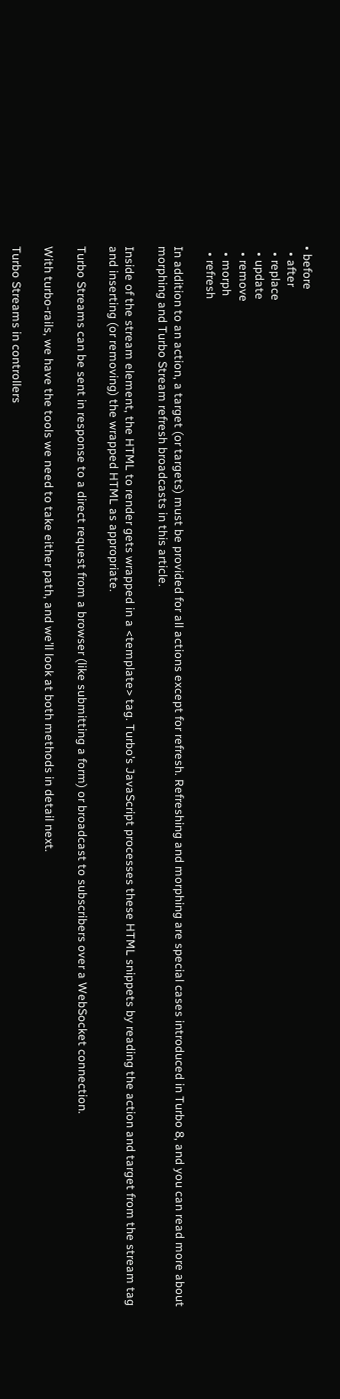• before
  • after
  • replace
  • update
  • remove
  • morph
  • refresh

In addition to an action, a target (or targets) must be provided for all actions except for refresh. Refreshing and morphing are special cases introduced in Turbo 8, and you can read more about morphing and Turbo Stream refresh broadcasts in this article.

Inside of the stream element, the HTML to render gets wrapped in a <template> tag. Turbo’s JavaScript processes these HTML snippets by reading the action and target from the stream tag and inserting (or removing) the wrapped HTML as appropriate.

Turbo Streams can be sent in response to a direct request from a browser (like submitting a form) or broadcast to subscribers over a WebSocket connection.

With turbo-rails, we have the tools we need to take either path, and we’ll look at both methods in detail next.

Turbo Streams in controllers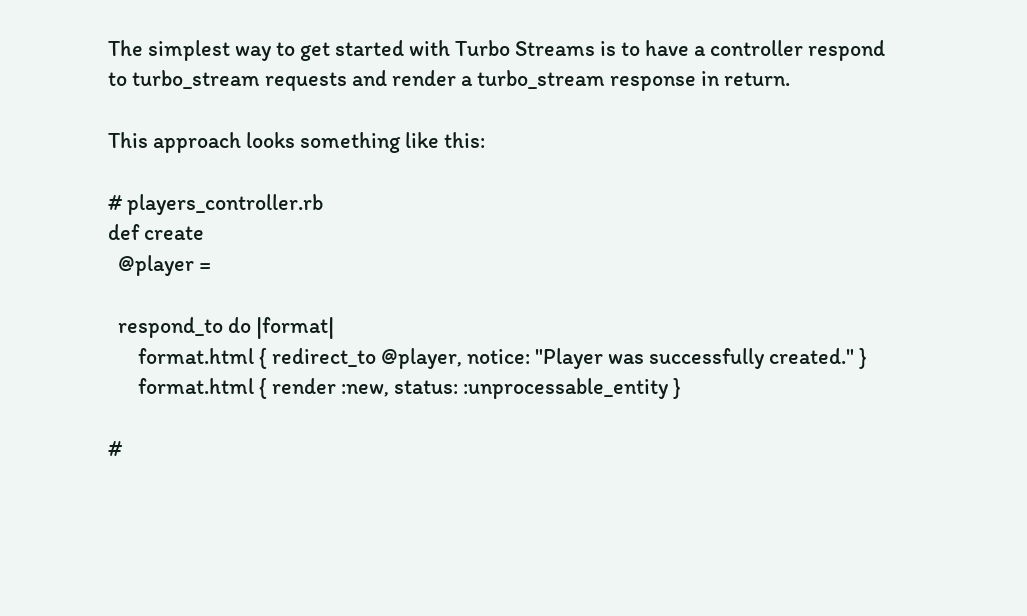The simplest way to get started with Turbo Streams is to have a controller respond to turbo_stream requests and render a turbo_stream response in return.

This approach looks something like this:

# players_controller.rb
def create
  @player =

  respond_to do |format|
      format.html { redirect_to @player, notice: "Player was successfully created." }
      format.html { render :new, status: :unprocessable_entity }

#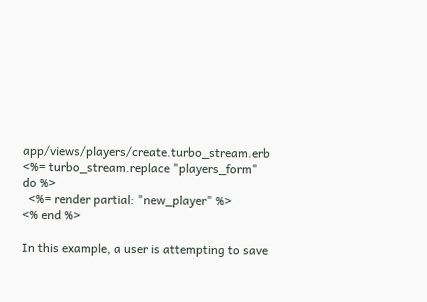app/views/players/create.turbo_stream.erb
<%= turbo_stream.replace "players_form" do %>
  <%= render partial: "new_player" %>
<% end %>

In this example, a user is attempting to save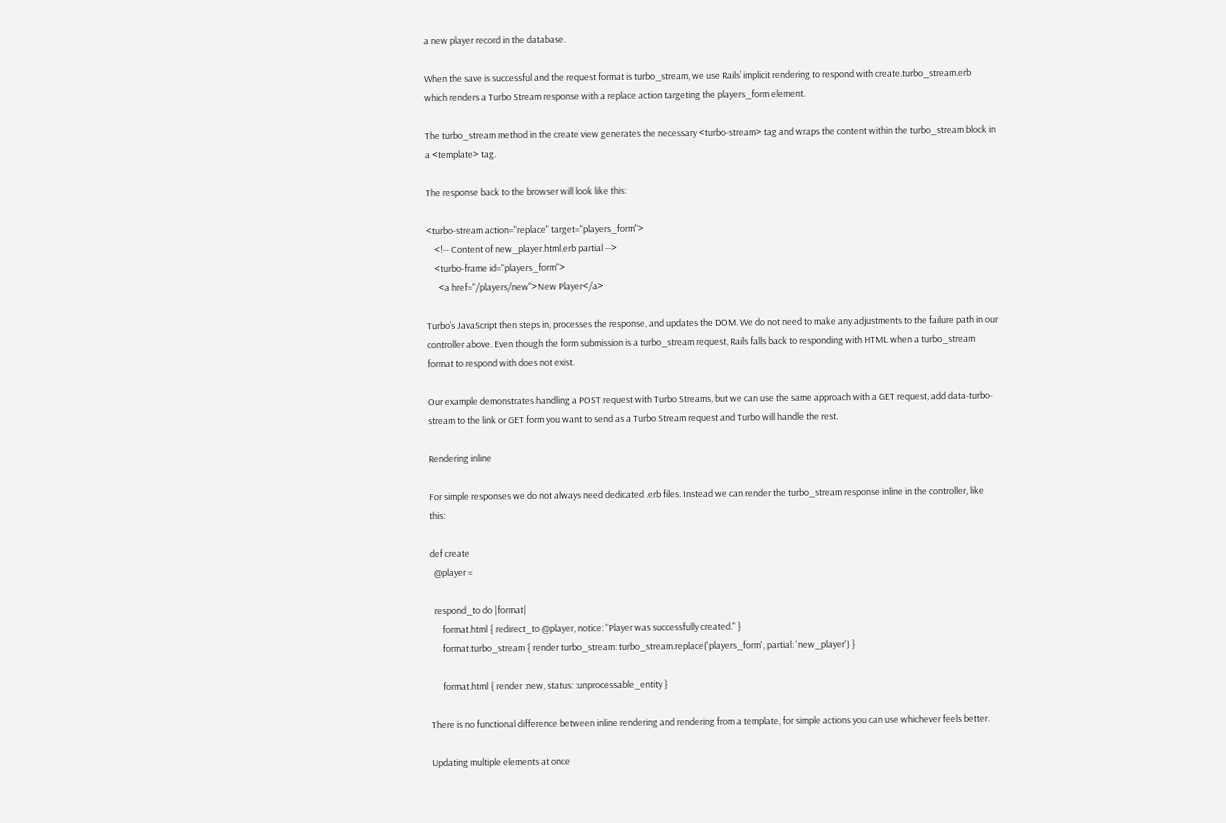a new player record in the database.

When the save is successful and the request format is turbo_stream, we use Rails’ implicit rendering to respond with create.turbo_stream.erb which renders a Turbo Stream response with a replace action targeting the players_form element.

The turbo_stream method in the create view generates the necessary <turbo-stream> tag and wraps the content within the turbo_stream block in a <template> tag.

The response back to the browser will look like this:

<turbo-stream action="replace" target="players_form">
    <!-- Content of new_player.html.erb partial -->
    <turbo-frame id="players_form">
      <a href="/players/new">New Player</a>

Turbo’s JavaScript then steps in, processes the response, and updates the DOM. We do not need to make any adjustments to the failure path in our controller above. Even though the form submission is a turbo_stream request, Rails falls back to responding with HTML when a turbo_stream format to respond with does not exist.

Our example demonstrates handling a POST request with Turbo Streams, but we can use the same approach with a GET request, add data-turbo-stream to the link or GET form you want to send as a Turbo Stream request and Turbo will handle the rest.

Rendering inline

For simple responses we do not always need dedicated .erb files. Instead we can render the turbo_stream response inline in the controller, like this:

def create
  @player =

  respond_to do |format|
      format.html { redirect_to @player, notice: "Player was successfully created." }
      format.turbo_stream { render turbo_stream: turbo_stream.replace('players_form', partial: 'new_player') }

      format.html { render :new, status: :unprocessable_entity }

There is no functional difference between inline rendering and rendering from a template, for simple actions you can use whichever feels better.

Updating multiple elements at once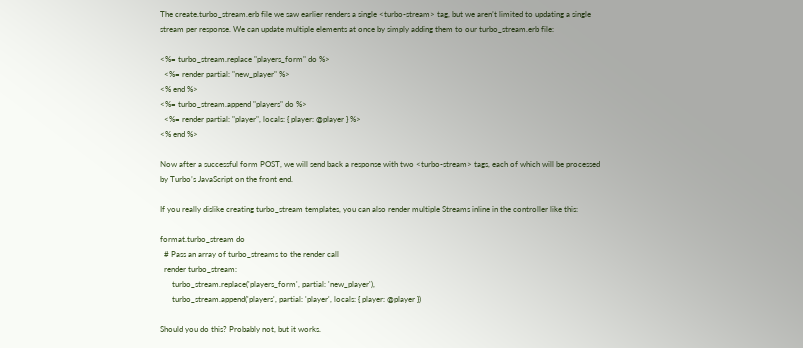The create.turbo_stream.erb file we saw earlier renders a single <turbo-stream> tag, but we aren’t limited to updating a single stream per response. We can update multiple elements at once by simply adding them to our turbo_stream.erb file:

<%= turbo_stream.replace "players_form" do %>
  <%= render partial: "new_player" %>
<% end %>
<%= turbo_stream.append "players" do %>
  <%= render partial: "player", locals: { player: @player } %>
<% end %>

Now after a successful form POST, we will send back a response with two <turbo-stream> tags, each of which will be processed by Turbo’s JavaScript on the front end.

If you really dislike creating turbo_stream templates, you can also render multiple Streams inline in the controller like this:

format.turbo_stream do
  # Pass an array of turbo_streams to the render call
  render turbo_stream:
      turbo_stream.replace('players_form', partial: 'new_player'),
      turbo_stream.append('players', partial: 'player', locals: { player: @player })

Should you do this? Probably not, but it works.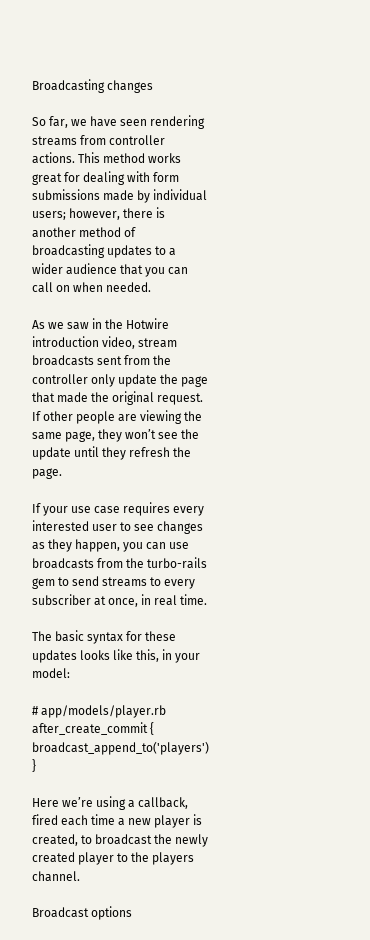Broadcasting changes

So far, we have seen rendering streams from controller actions. This method works great for dealing with form submissions made by individual users; however, there is another method of broadcasting updates to a wider audience that you can call on when needed.

As we saw in the Hotwire introduction video, stream broadcasts sent from the controller only update the page that made the original request. If other people are viewing the same page, they won’t see the update until they refresh the page.

If your use case requires every interested user to see changes as they happen, you can use broadcasts from the turbo-rails gem to send streams to every subscriber at once, in real time.

The basic syntax for these updates looks like this, in your model:

# app/models/player.rb
after_create_commit { broadcast_append_to('players') }

Here we’re using a callback, fired each time a new player is created, to broadcast the newly created player to the players channel.

Broadcast options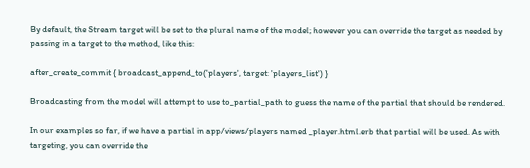By default, the Stream target will be set to the plural name of the model; however you can override the target as needed by passing in a target to the method, like this:

after_create_commit { broadcast_append_to('players', target: 'players_list') }

Broadcasting from the model will attempt to use to_partial_path to guess the name of the partial that should be rendered.

In our examples so far, if we have a partial in app/views/players named _player.html.erb that partial will be used. As with targeting, you can override the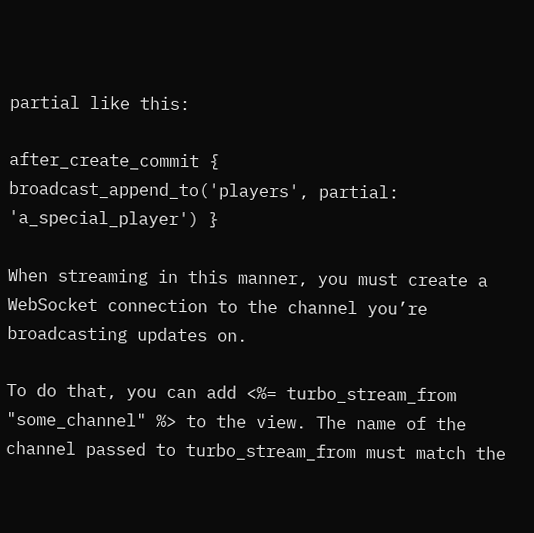partial like this:

after_create_commit { broadcast_append_to('players', partial: 'a_special_player') }

When streaming in this manner, you must create a WebSocket connection to the channel you’re broadcasting updates on.

To do that, you can add <%= turbo_stream_from "some_channel" %> to the view. The name of the channel passed to turbo_stream_from must match the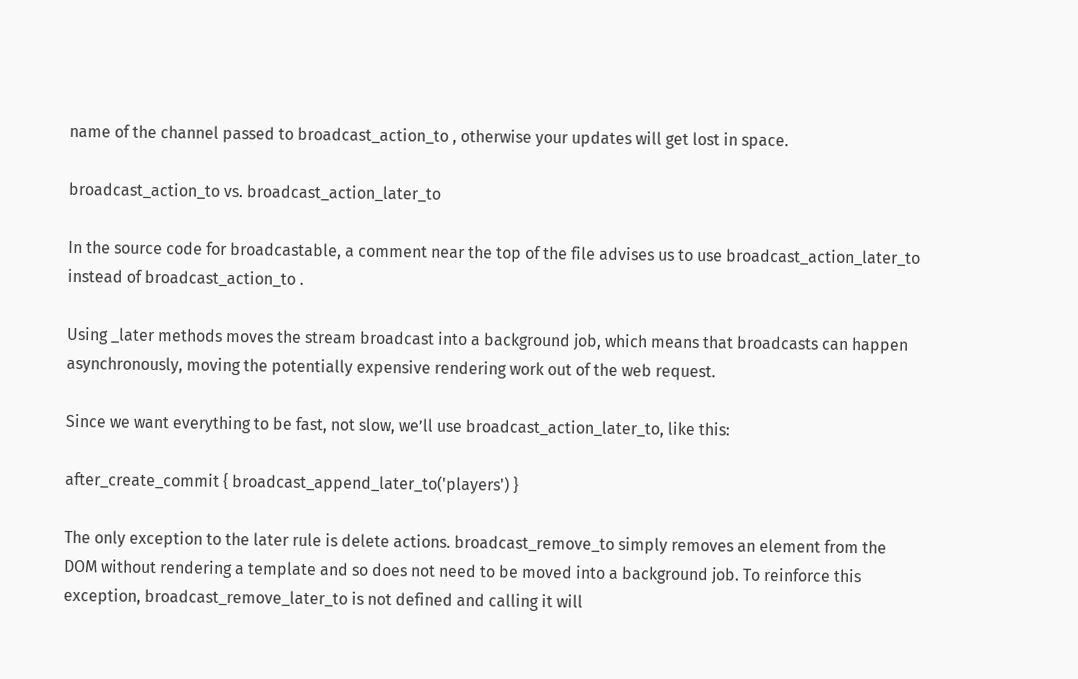name of the channel passed to broadcast_action_to , otherwise your updates will get lost in space.

broadcast_action_to vs. broadcast_action_later_to

In the source code for broadcastable, a comment near the top of the file advises us to use broadcast_action_later_to instead of broadcast_action_to .

Using _later methods moves the stream broadcast into a background job, which means that broadcasts can happen asynchronously, moving the potentially expensive rendering work out of the web request.

Since we want everything to be fast, not slow, we’ll use broadcast_action_later_to, like this:

after_create_commit { broadcast_append_later_to('players') }

The only exception to the later rule is delete actions. broadcast_remove_to simply removes an element from the DOM without rendering a template and so does not need to be moved into a background job. To reinforce this exception, broadcast_remove_later_to is not defined and calling it will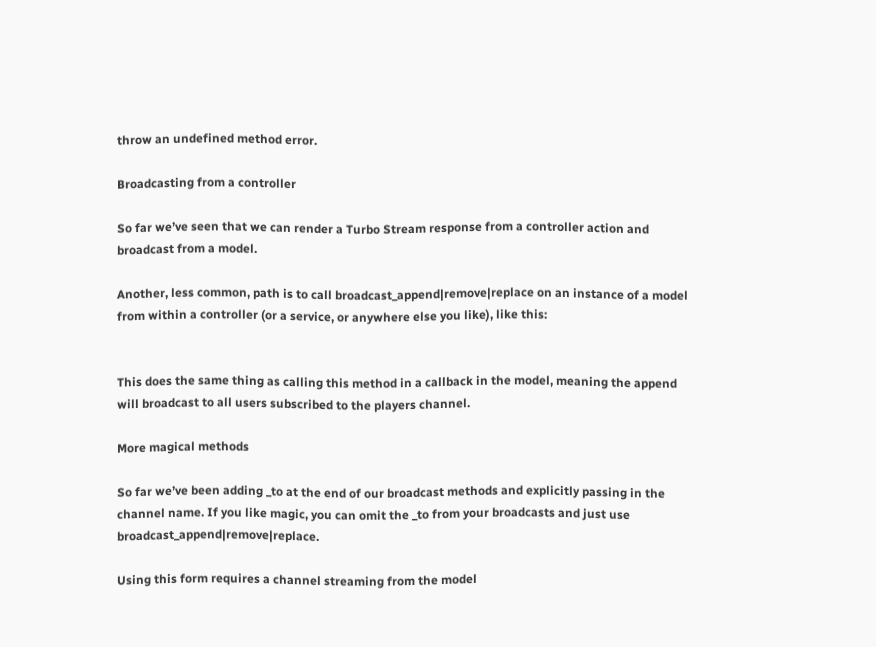throw an undefined method error.

Broadcasting from a controller

So far we’ve seen that we can render a Turbo Stream response from a controller action and broadcast from a model.

Another, less common, path is to call broadcast_append|remove|replace on an instance of a model from within a controller (or a service, or anywhere else you like), like this:


This does the same thing as calling this method in a callback in the model, meaning the append will broadcast to all users subscribed to the players channel.

More magical methods

So far we’ve been adding _to at the end of our broadcast methods and explicitly passing in the channel name. If you like magic, you can omit the _to from your broadcasts and just use broadcast_append|remove|replace.

Using this form requires a channel streaming from the model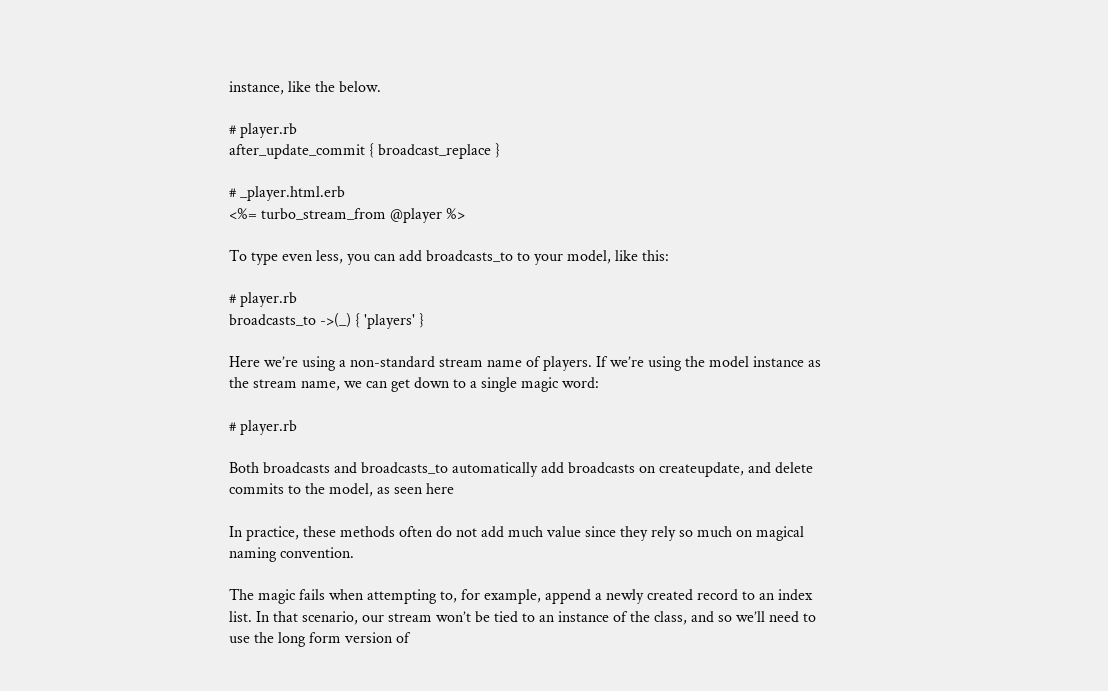instance, like the below.

# player.rb
after_update_commit { broadcast_replace }

# _player.html.erb
<%= turbo_stream_from @player %>

To type even less, you can add broadcasts_to to your model, like this:

# player.rb
broadcasts_to ->(_) { 'players' }

Here we’re using a non-standard stream name of players. If we’re using the model instance as the stream name, we can get down to a single magic word:

# player.rb

Both broadcasts and broadcasts_to automatically add broadcasts on createupdate, and delete commits to the model, as seen here

In practice, these methods often do not add much value since they rely so much on magical naming convention.

The magic fails when attempting to, for example, append a newly created record to an index list. In that scenario, our stream won’t be tied to an instance of the class, and so we’ll need to use the long form version of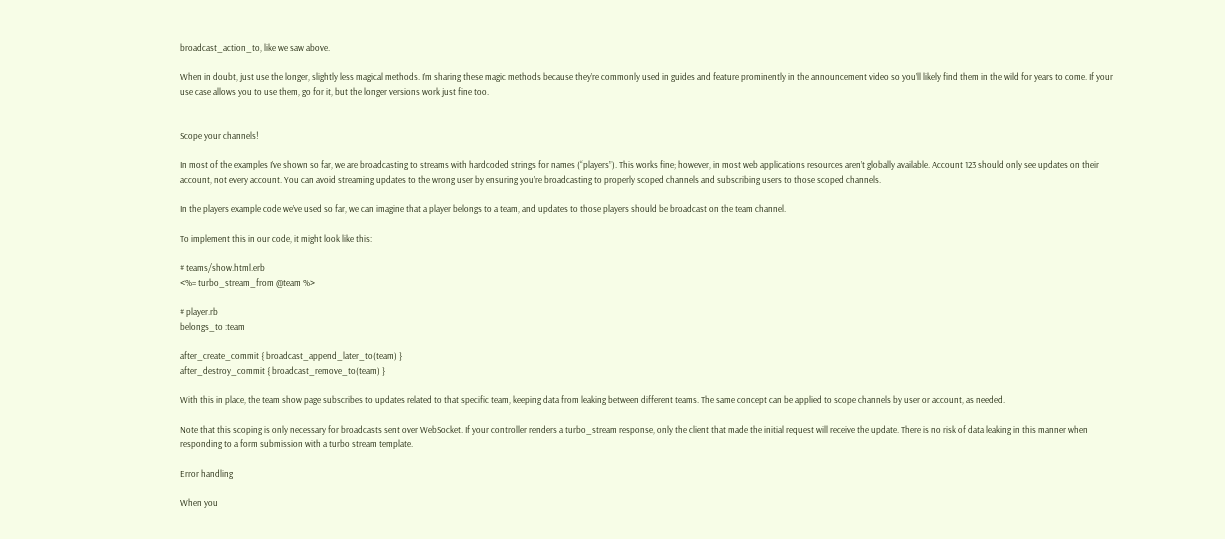broadcast_action_to, like we saw above.

When in doubt, just use the longer, slightly less magical methods. I’m sharing these magic methods because they’re commonly used in guides and feature prominently in the announcement video so you’ll likely find them in the wild for years to come. If your use case allows you to use them, go for it, but the longer versions work just fine too.


Scope your channels!

In most of the examples I’ve shown so far, we are broadcasting to streams with hardcoded strings for names (“players”). This works fine; however, in most web applications resources aren’t globally available. Account 123 should only see updates on their account, not every account. You can avoid streaming updates to the wrong user by ensuring you’re broadcasting to properly scoped channels and subscribing users to those scoped channels.

In the players example code we’ve used so far, we can imagine that a player belongs to a team, and updates to those players should be broadcast on the team channel.

To implement this in our code, it might look like this:

# teams/show.html.erb
<%= turbo_stream_from @team %>

# player.rb
belongs_to :team

after_create_commit { broadcast_append_later_to(team) }
after_destroy_commit { broadcast_remove_to(team) }

With this in place, the team show page subscribes to updates related to that specific team, keeping data from leaking between different teams. The same concept can be applied to scope channels by user or account, as needed.

Note that this scoping is only necessary for broadcasts sent over WebSocket. If your controller renders a turbo_stream response, only the client that made the initial request will receive the update. There is no risk of data leaking in this manner when responding to a form submission with a turbo stream template.

Error handling

When you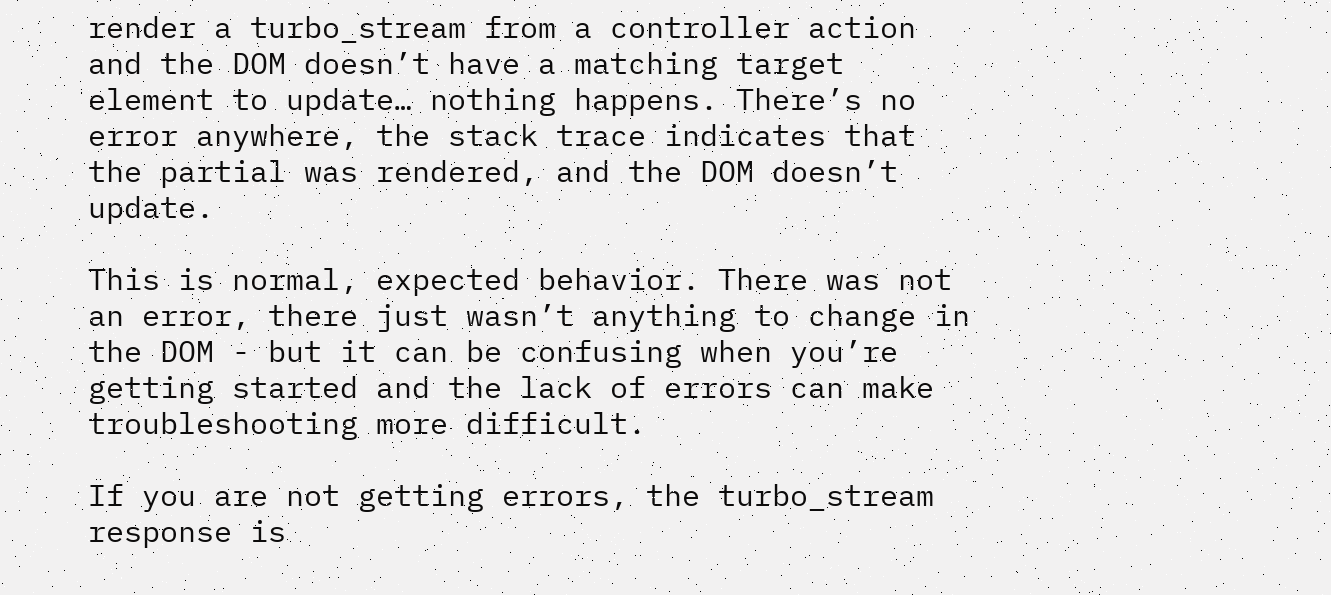render a turbo_stream from a controller action and the DOM doesn’t have a matching target element to update… nothing happens. There’s no error anywhere, the stack trace indicates that the partial was rendered, and the DOM doesn’t update.

This is normal, expected behavior. There was not an error, there just wasn’t anything to change in the DOM - but it can be confusing when you’re getting started and the lack of errors can make troubleshooting more difficult.

If you are not getting errors, the turbo_stream response is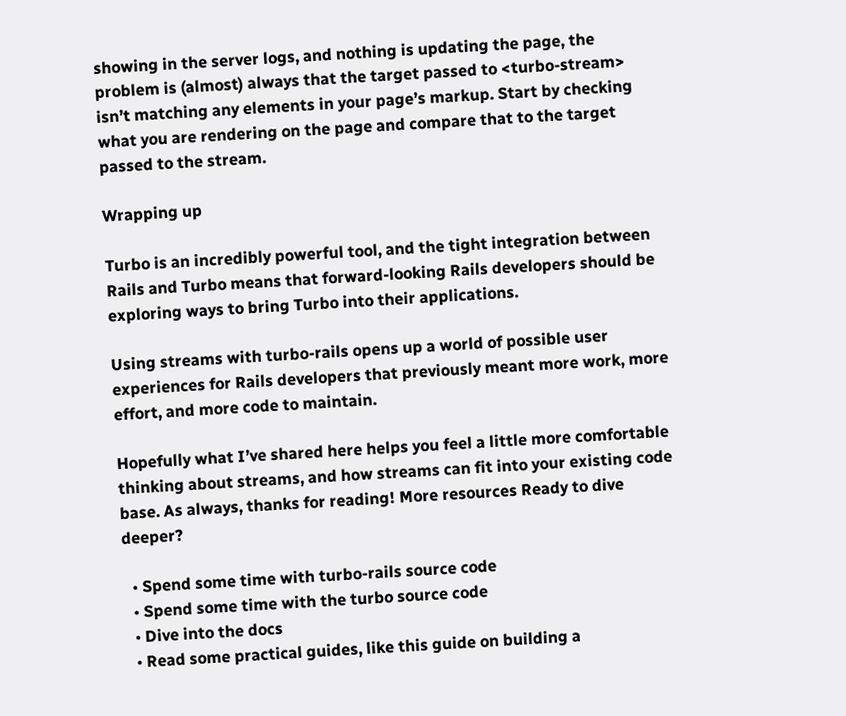showing in the server logs, and nothing is updating the page, the problem is (almost) always that the target passed to <turbo-stream> isn’t matching any elements in your page’s markup. Start by checking what you are rendering on the page and compare that to the target passed to the stream.

Wrapping up

Turbo is an incredibly powerful tool, and the tight integration between Rails and Turbo means that forward-looking Rails developers should be exploring ways to bring Turbo into their applications.

Using streams with turbo-rails opens up a world of possible user experiences for Rails developers that previously meant more work, more effort, and more code to maintain.

Hopefully what I’ve shared here helps you feel a little more comfortable thinking about streams, and how streams can fit into your existing code base. As always, thanks for reading! More resources Ready to dive deeper?

  • Spend some time with turbo-rails source code
  • Spend some time with the turbo source code
  • Dive into the docs
  • Read some practical guides, like this guide on building a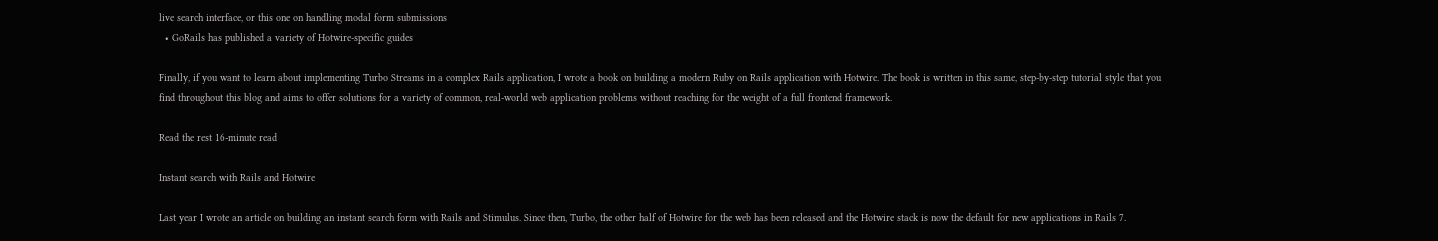live search interface, or this one on handling modal form submissions
  • GoRails has published a variety of Hotwire-specific guides

Finally, if you want to learn about implementing Turbo Streams in a complex Rails application, I wrote a book on building a modern Ruby on Rails application with Hotwire. The book is written in this same, step-by-step tutorial style that you find throughout this blog and aims to offer solutions for a variety of common, real-world web application problems without reaching for the weight of a full frontend framework.

Read the rest 16-minute read

Instant search with Rails and Hotwire

Last year I wrote an article on building an instant search form with Rails and Stimulus. Since then, Turbo, the other half of Hotwire for the web has been released and the Hotwire stack is now the default for new applications in Rails 7.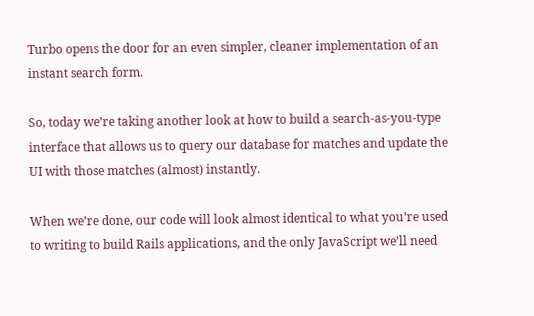Turbo opens the door for an even simpler, cleaner implementation of an instant search form.

So, today we’re taking another look at how to build a search-as-you-type interface that allows us to query our database for matches and update the UI with those matches (almost) instantly.

When we’re done, our code will look almost identical to what you’re used to writing to build Rails applications, and the only JavaScript we’ll need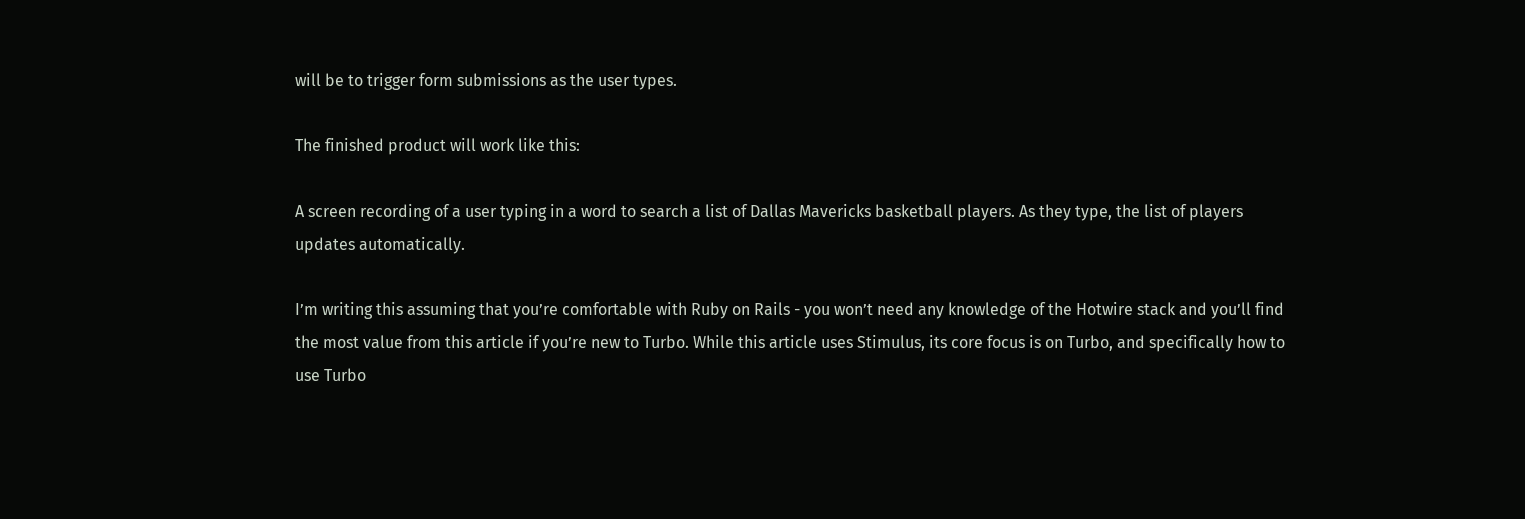will be to trigger form submissions as the user types.

The finished product will work like this:

A screen recording of a user typing in a word to search a list of Dallas Mavericks basketball players. As they type, the list of players updates automatically.

I’m writing this assuming that you’re comfortable with Ruby on Rails - you won’t need any knowledge of the Hotwire stack and you’ll find the most value from this article if you’re new to Turbo. While this article uses Stimulus, its core focus is on Turbo, and specifically how to use Turbo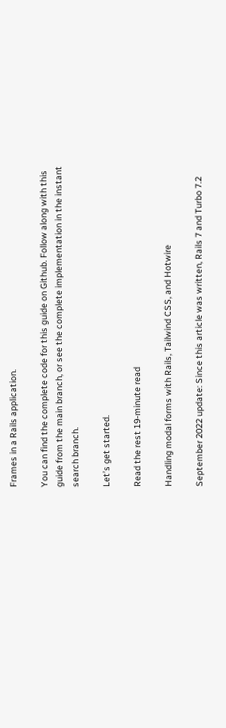Frames in a Rails application.

You can find the complete code for this guide on Github. Follow along with this guide from the main branch, or see the complete implementation in the instant search branch.

Let’s get started.

Read the rest 19-minute read

Handling modal forms with Rails, Tailwind CSS, and Hotwire

September 2022 update: Since this article was written, Rails 7 and Turbo 7.2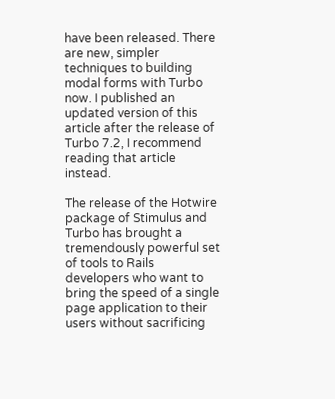have been released. There are new, simpler techniques to building modal forms with Turbo now. I published an updated version of this article after the release of Turbo 7.2, I recommend reading that article instead.

The release of the Hotwire package of Stimulus and Turbo has brought a tremendously powerful set of tools to Rails developers who want to bring the speed of a single page application to their users without sacrificing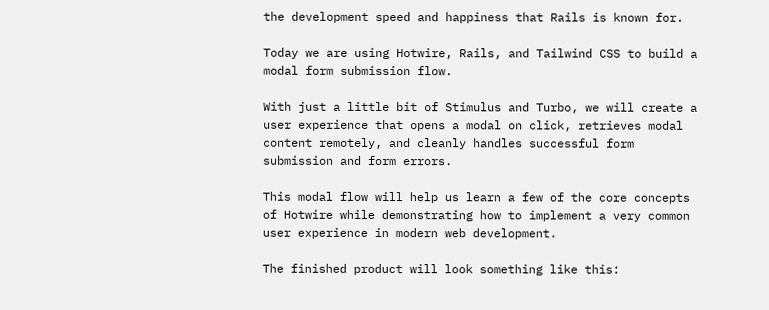the development speed and happiness that Rails is known for.

Today we are using Hotwire, Rails, and Tailwind CSS to build a modal form submission flow.

With just a little bit of Stimulus and Turbo, we will create a user experience that opens a modal on click, retrieves modal content remotely, and cleanly handles successful form submission and form errors.

This modal flow will help us learn a few of the core concepts of Hotwire while demonstrating how to implement a very common user experience in modern web development.

The finished product will look something like this: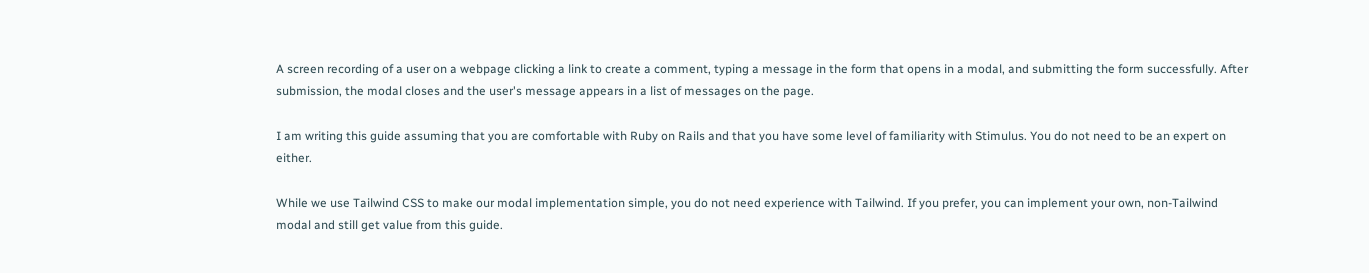A screen recording of a user on a webpage clicking a link to create a comment, typing a message in the form that opens in a modal, and submitting the form successfully. After submission, the modal closes and the user's message appears in a list of messages on the page.

I am writing this guide assuming that you are comfortable with Ruby on Rails and that you have some level of familiarity with Stimulus. You do not need to be an expert on either.

While we use Tailwind CSS to make our modal implementation simple, you do not need experience with Tailwind. If you prefer, you can implement your own, non-Tailwind modal and still get value from this guide.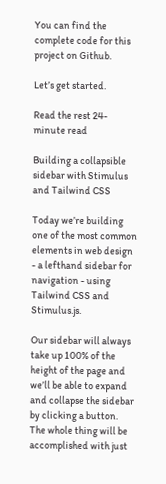You can find the complete code for this project on Github.

Let’s get started.

Read the rest 24-minute read

Building a collapsible sidebar with Stimulus and Tailwind CSS

Today we’re building one of the most common elements in web design - a lefthand sidebar for navigation - using Tailwind CSS and Stimulus.js.

Our sidebar will always take up 100% of the height of the page and we’ll be able to expand and collapse the sidebar by clicking a button. The whole thing will be accomplished with just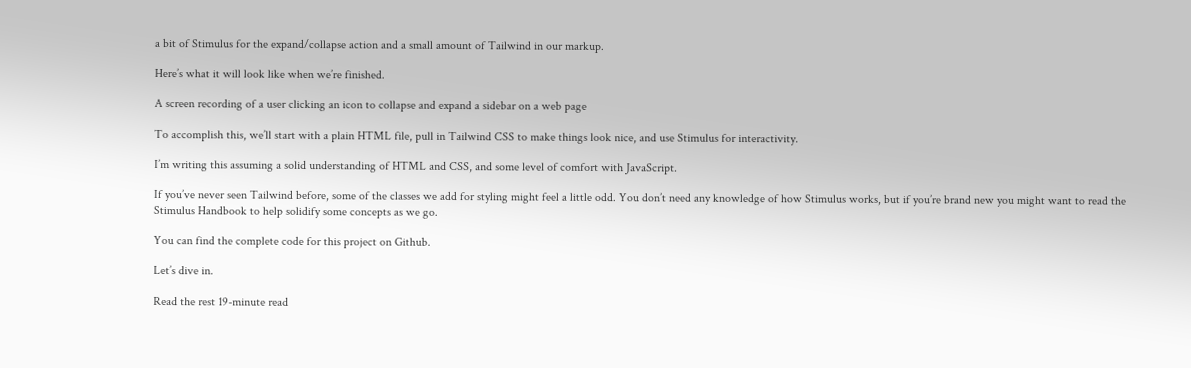a bit of Stimulus for the expand/collapse action and a small amount of Tailwind in our markup.

Here’s what it will look like when we’re finished.

A screen recording of a user clicking an icon to collapse and expand a sidebar on a web page

To accomplish this, we’ll start with a plain HTML file, pull in Tailwind CSS to make things look nice, and use Stimulus for interactivity.

I’m writing this assuming a solid understanding of HTML and CSS, and some level of comfort with JavaScript.

If you’ve never seen Tailwind before, some of the classes we add for styling might feel a little odd. You don’t need any knowledge of how Stimulus works, but if you’re brand new you might want to read the Stimulus Handbook to help solidify some concepts as we go.

You can find the complete code for this project on Github.

Let’s dive in.

Read the rest 19-minute read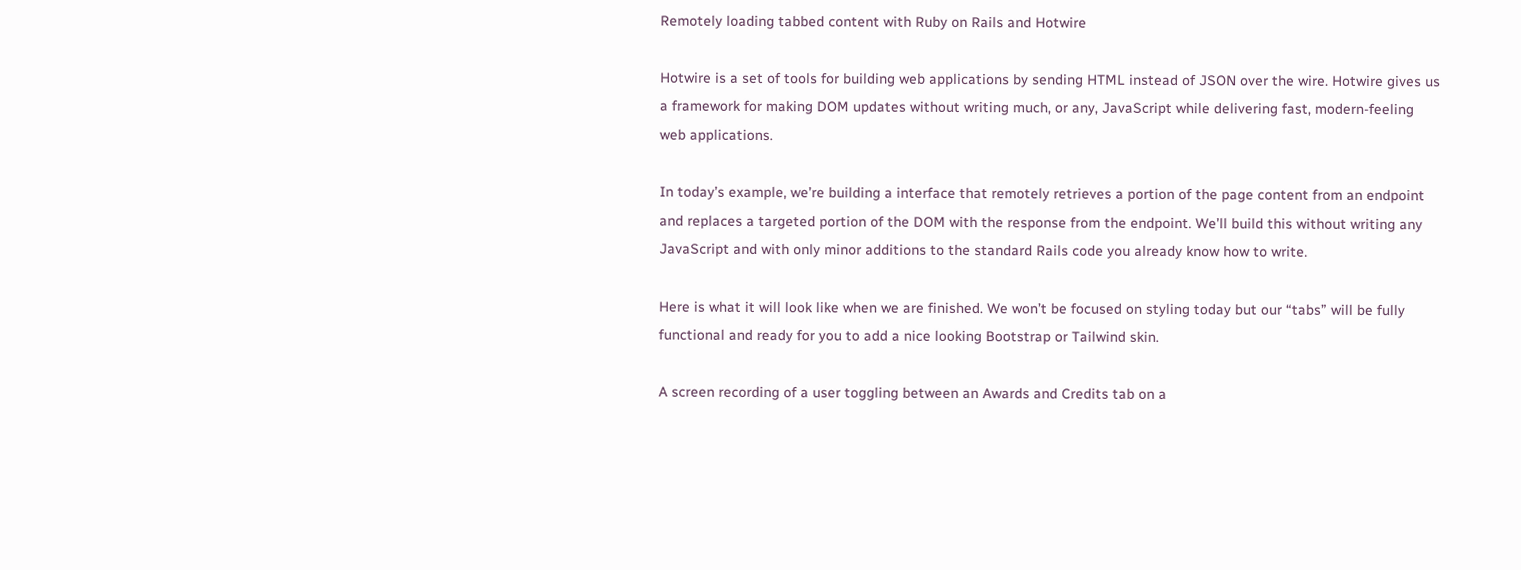Remotely loading tabbed content with Ruby on Rails and Hotwire

Hotwire is a set of tools for building web applications by sending HTML instead of JSON over the wire. Hotwire gives us a framework for making DOM updates without writing much, or any, JavaScript while delivering fast, modern-feeling web applications.

In today’s example, we’re building a interface that remotely retrieves a portion of the page content from an endpoint and replaces a targeted portion of the DOM with the response from the endpoint. We’ll build this without writing any JavaScript and with only minor additions to the standard Rails code you already know how to write.

Here is what it will look like when we are finished. We won’t be focused on styling today but our “tabs” will be fully functional and ready for you to add a nice looking Bootstrap or Tailwind skin.

A screen recording of a user toggling between an Awards and Credits tab on a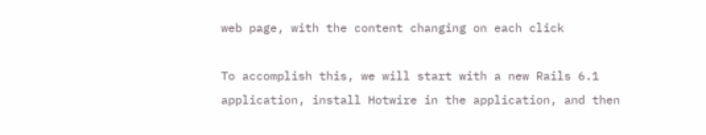web page, with the content changing on each click

To accomplish this, we will start with a new Rails 6.1 application, install Hotwire in the application, and then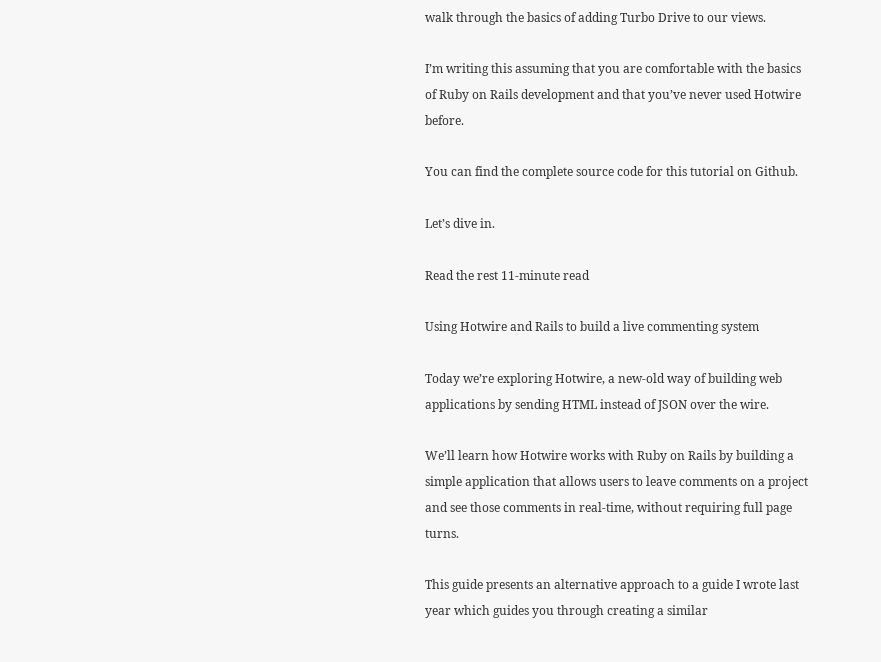walk through the basics of adding Turbo Drive to our views.

I’m writing this assuming that you are comfortable with the basics of Ruby on Rails development and that you’ve never used Hotwire before.

You can find the complete source code for this tutorial on Github.

Let’s dive in.

Read the rest 11-minute read

Using Hotwire and Rails to build a live commenting system

Today we’re exploring Hotwire, a new-old way of building web applications by sending HTML instead of JSON over the wire.

We’ll learn how Hotwire works with Ruby on Rails by building a simple application that allows users to leave comments on a project and see those comments in real-time, without requiring full page turns.

This guide presents an alternative approach to a guide I wrote last year which guides you through creating a similar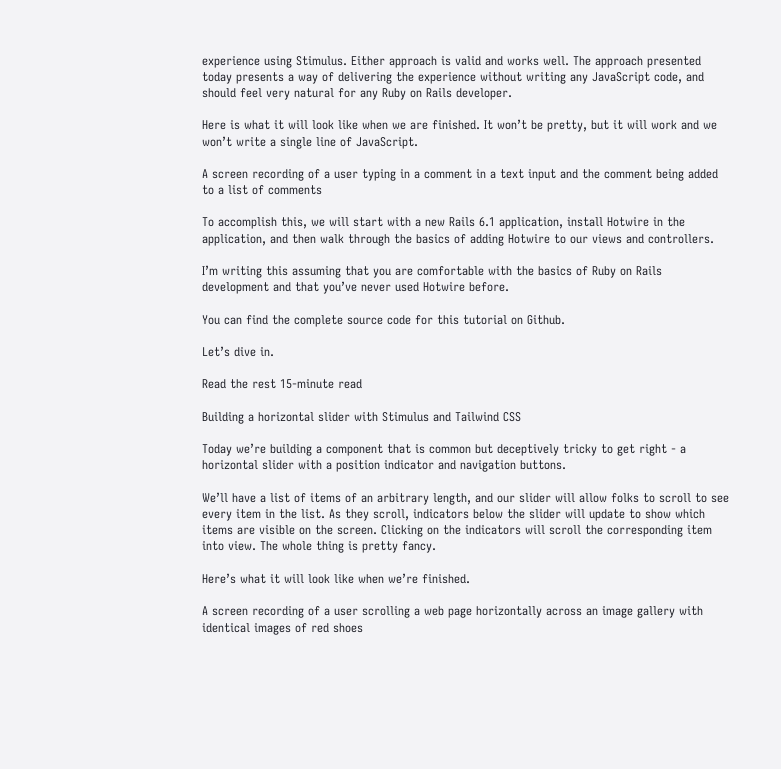experience using Stimulus. Either approach is valid and works well. The approach presented today presents a way of delivering the experience without writing any JavaScript code, and should feel very natural for any Ruby on Rails developer.

Here is what it will look like when we are finished. It won’t be pretty, but it will work and we won’t write a single line of JavaScript.

A screen recording of a user typing in a comment in a text input and the comment being added to a list of comments

To accomplish this, we will start with a new Rails 6.1 application, install Hotwire in the application, and then walk through the basics of adding Hotwire to our views and controllers.

I’m writing this assuming that you are comfortable with the basics of Ruby on Rails development and that you’ve never used Hotwire before.

You can find the complete source code for this tutorial on Github.

Let’s dive in.

Read the rest 15-minute read

Building a horizontal slider with Stimulus and Tailwind CSS

Today we’re building a component that is common but deceptively tricky to get right - a horizontal slider with a position indicator and navigation buttons.

We’ll have a list of items of an arbitrary length, and our slider will allow folks to scroll to see every item in the list. As they scroll, indicators below the slider will update to show which items are visible on the screen. Clicking on the indicators will scroll the corresponding item into view. The whole thing is pretty fancy.

Here’s what it will look like when we’re finished.

A screen recording of a user scrolling a web page horizontally across an image gallery with identical images of red shoes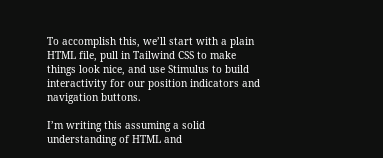To accomplish this, we’ll start with a plain HTML file, pull in Tailwind CSS to make things look nice, and use Stimulus to build interactivity for our position indicators and navigation buttons.

I’m writing this assuming a solid understanding of HTML and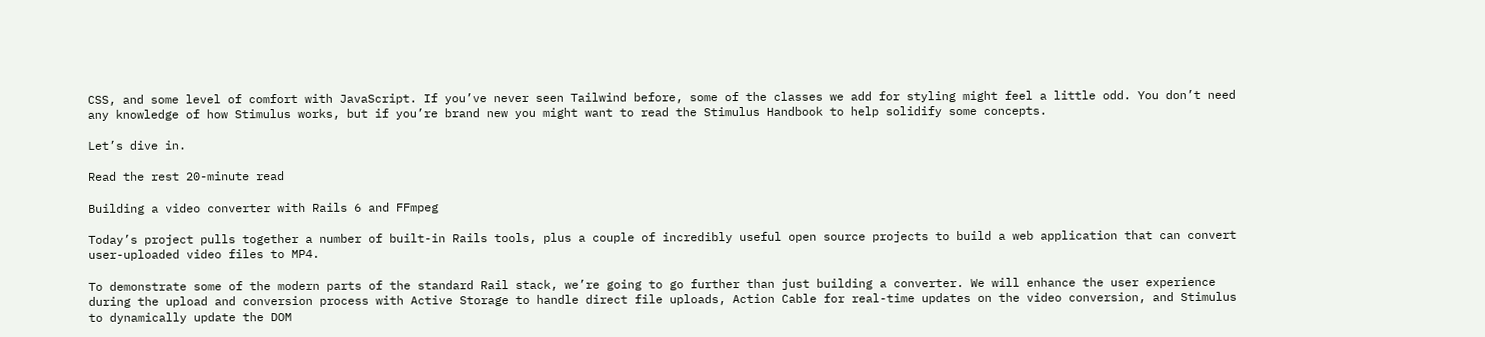CSS, and some level of comfort with JavaScript. If you’ve never seen Tailwind before, some of the classes we add for styling might feel a little odd. You don’t need any knowledge of how Stimulus works, but if you’re brand new you might want to read the Stimulus Handbook to help solidify some concepts.

Let’s dive in.

Read the rest 20-minute read

Building a video converter with Rails 6 and FFmpeg

Today’s project pulls together a number of built-in Rails tools, plus a couple of incredibly useful open source projects to build a web application that can convert user-uploaded video files to MP4.

To demonstrate some of the modern parts of the standard Rail stack, we’re going to go further than just building a converter. We will enhance the user experience during the upload and conversion process with Active Storage to handle direct file uploads, Action Cable for real-time updates on the video conversion, and Stimulus to dynamically update the DOM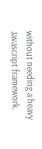without needing a heavy Javascript framework.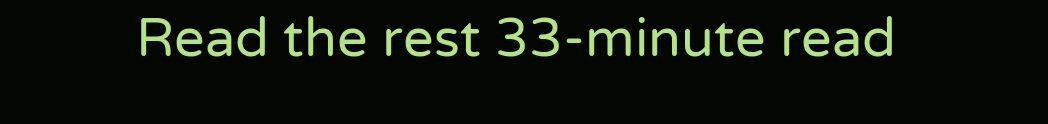Read the rest 33-minute read